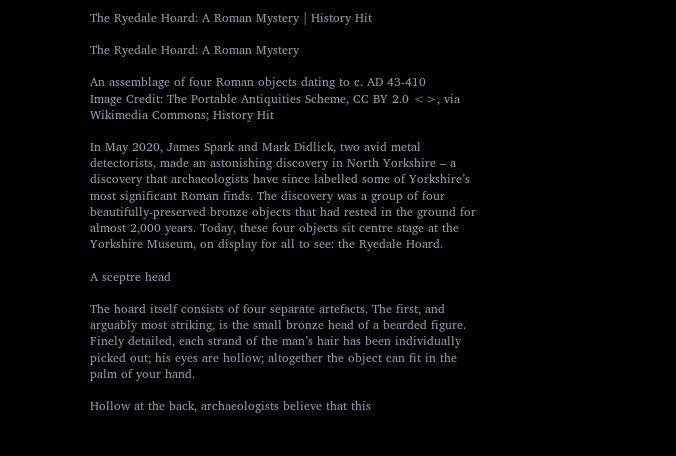The Ryedale Hoard: A Roman Mystery | History Hit

The Ryedale Hoard: A Roman Mystery

An assemblage of four Roman objects dating to c. AD 43-410
Image Credit: The Portable Antiquities Scheme, CC BY 2.0 <>, via Wikimedia Commons; History Hit

In May 2020, James Spark and Mark Didlick, two avid metal detectorists, made an astonishing discovery in North Yorkshire – a discovery that archaeologists have since labelled some of Yorkshire’s most significant Roman finds. The discovery was a group of four beautifully-preserved bronze objects that had rested in the ground for almost 2,000 years. Today, these four objects sit centre stage at the Yorkshire Museum, on display for all to see: the Ryedale Hoard.

A sceptre head

The hoard itself consists of four separate artefacts. The first, and arguably most striking, is the small bronze head of a bearded figure. Finely detailed, each strand of the man’s hair has been individually picked out; his eyes are hollow; altogether the object can fit in the palm of your hand.

Hollow at the back, archaeologists believe that this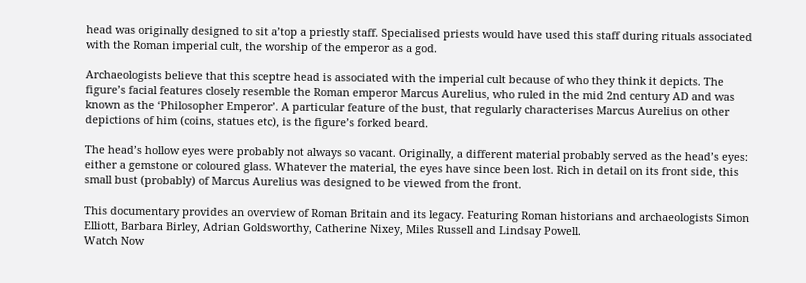head was originally designed to sit a’top a priestly staff. Specialised priests would have used this staff during rituals associated with the Roman imperial cult, the worship of the emperor as a god.

Archaeologists believe that this sceptre head is associated with the imperial cult because of who they think it depicts. The figure’s facial features closely resemble the Roman emperor Marcus Aurelius, who ruled in the mid 2nd century AD and was known as the ‘Philosopher Emperor’. A particular feature of the bust, that regularly characterises Marcus Aurelius on other depictions of him (coins, statues etc), is the figure’s forked beard.

The head’s hollow eyes were probably not always so vacant. Originally, a different material probably served as the head’s eyes: either a gemstone or coloured glass. Whatever the material, the eyes have since been lost. Rich in detail on its front side, this small bust (probably) of Marcus Aurelius was designed to be viewed from the front.

This documentary provides an overview of Roman Britain and its legacy. Featuring Roman historians and archaeologists Simon Elliott, Barbara Birley, Adrian Goldsworthy, Catherine Nixey, Miles Russell and Lindsay Powell.
Watch Now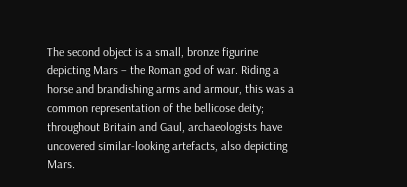The second object is a small, bronze figurine depicting Mars – the Roman god of war. Riding a horse and brandishing arms and armour, this was a common representation of the bellicose deity; throughout Britain and Gaul, archaeologists have uncovered similar-looking artefacts, also depicting Mars.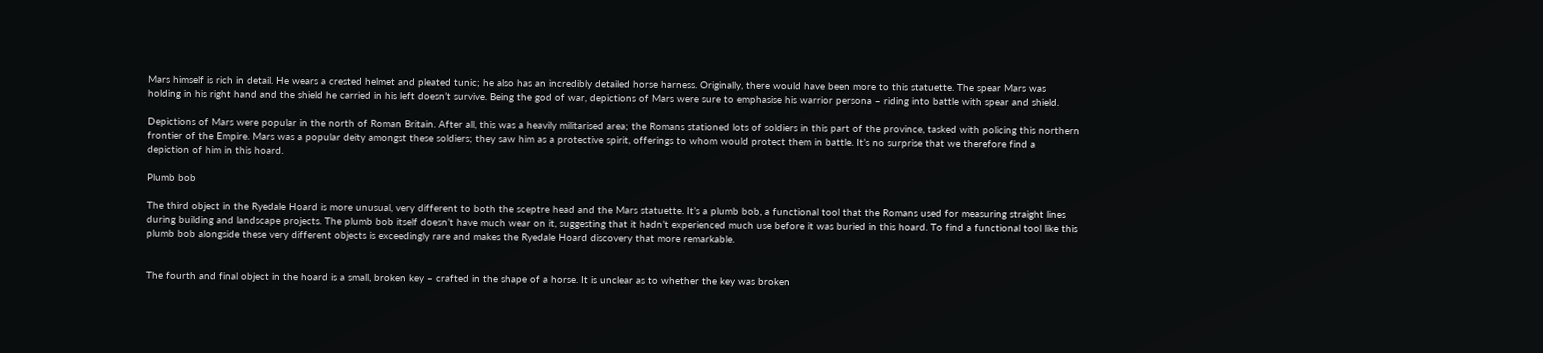Mars himself is rich in detail. He wears a crested helmet and pleated tunic; he also has an incredibly detailed horse harness. Originally, there would have been more to this statuette. The spear Mars was holding in his right hand and the shield he carried in his left doesn’t survive. Being the god of war, depictions of Mars were sure to emphasise his warrior persona – riding into battle with spear and shield.

Depictions of Mars were popular in the north of Roman Britain. After all, this was a heavily militarised area; the Romans stationed lots of soldiers in this part of the province, tasked with policing this northern frontier of the Empire. Mars was a popular deity amongst these soldiers; they saw him as a protective spirit, offerings to whom would protect them in battle. It’s no surprise that we therefore find a depiction of him in this hoard.

Plumb bob

The third object in the Ryedale Hoard is more unusual, very different to both the sceptre head and the Mars statuette. It’s a plumb bob, a functional tool that the Romans used for measuring straight lines during building and landscape projects. The plumb bob itself doesn’t have much wear on it, suggesting that it hadn’t experienced much use before it was buried in this hoard. To find a functional tool like this plumb bob alongside these very different objects is exceedingly rare and makes the Ryedale Hoard discovery that more remarkable.


The fourth and final object in the hoard is a small, broken key – crafted in the shape of a horse. It is unclear as to whether the key was broken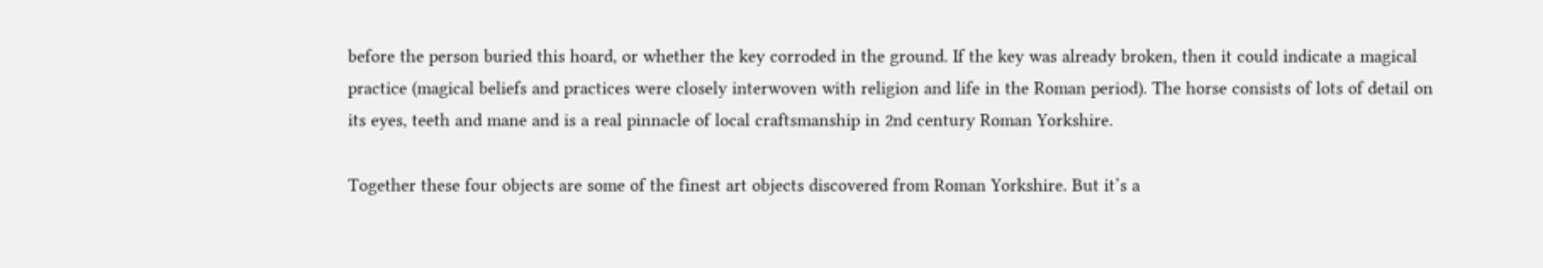before the person buried this hoard, or whether the key corroded in the ground. If the key was already broken, then it could indicate a magical practice (magical beliefs and practices were closely interwoven with religion and life in the Roman period). The horse consists of lots of detail on its eyes, teeth and mane and is a real pinnacle of local craftsmanship in 2nd century Roman Yorkshire.

Together these four objects are some of the finest art objects discovered from Roman Yorkshire. But it’s a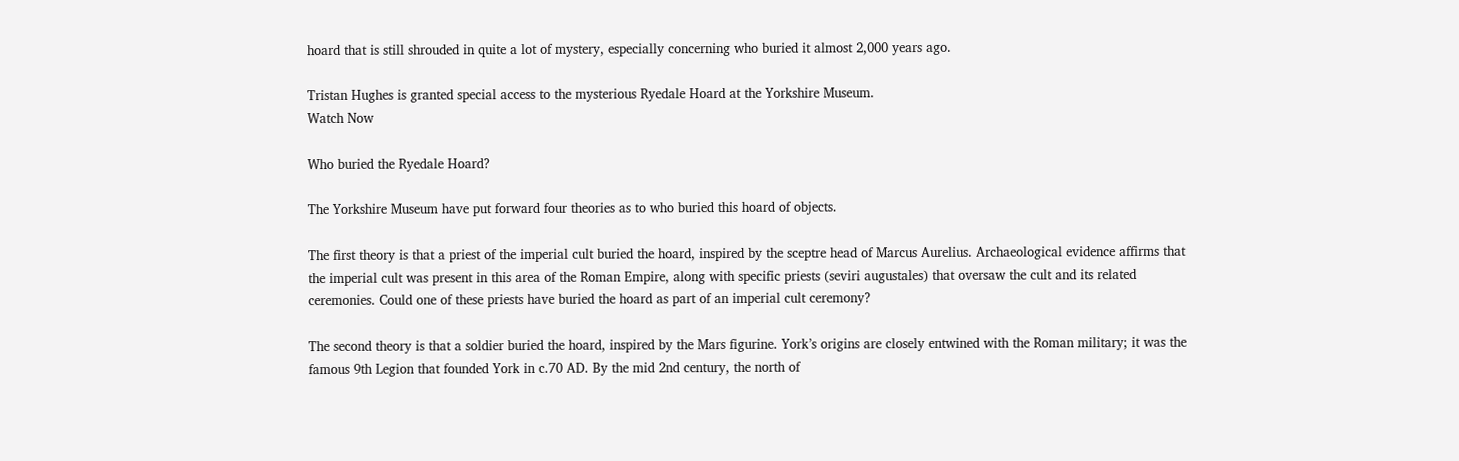hoard that is still shrouded in quite a lot of mystery, especially concerning who buried it almost 2,000 years ago.

Tristan Hughes is granted special access to the mysterious Ryedale Hoard at the Yorkshire Museum.
Watch Now

Who buried the Ryedale Hoard?

The Yorkshire Museum have put forward four theories as to who buried this hoard of objects.

The first theory is that a priest of the imperial cult buried the hoard, inspired by the sceptre head of Marcus Aurelius. Archaeological evidence affirms that the imperial cult was present in this area of the Roman Empire, along with specific priests (seviri augustales) that oversaw the cult and its related ceremonies. Could one of these priests have buried the hoard as part of an imperial cult ceremony?

The second theory is that a soldier buried the hoard, inspired by the Mars figurine. York’s origins are closely entwined with the Roman military; it was the famous 9th Legion that founded York in c.70 AD. By the mid 2nd century, the north of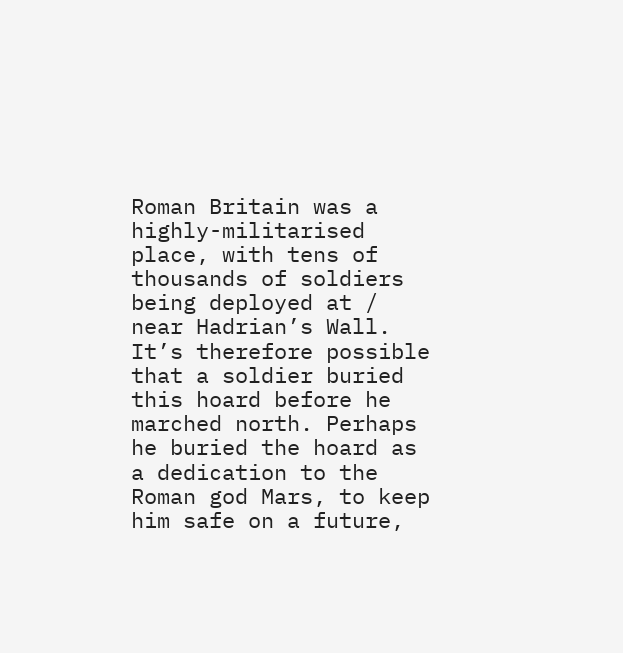Roman Britain was a highly-militarised place, with tens of thousands of soldiers being deployed at / near Hadrian’s Wall. It’s therefore possible that a soldier buried this hoard before he marched north. Perhaps he buried the hoard as a dedication to the Roman god Mars, to keep him safe on a future,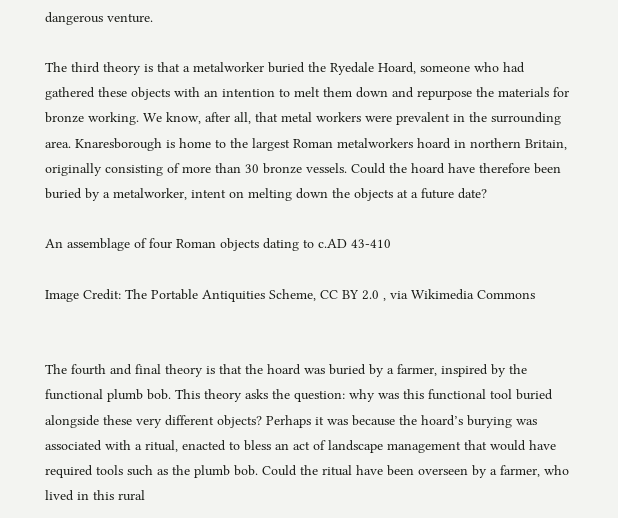dangerous venture.

The third theory is that a metalworker buried the Ryedale Hoard, someone who had gathered these objects with an intention to melt them down and repurpose the materials for bronze working. We know, after all, that metal workers were prevalent in the surrounding area. Knaresborough is home to the largest Roman metalworkers hoard in northern Britain, originally consisting of more than 30 bronze vessels. Could the hoard have therefore been buried by a metalworker, intent on melting down the objects at a future date?

An assemblage of four Roman objects dating to c.AD 43-410

Image Credit: The Portable Antiquities Scheme, CC BY 2.0 , via Wikimedia Commons


The fourth and final theory is that the hoard was buried by a farmer, inspired by the functional plumb bob. This theory asks the question: why was this functional tool buried alongside these very different objects? Perhaps it was because the hoard’s burying was associated with a ritual, enacted to bless an act of landscape management that would have required tools such as the plumb bob. Could the ritual have been overseen by a farmer, who lived in this rural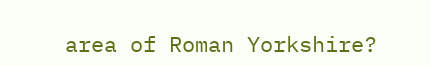area of Roman Yorkshire?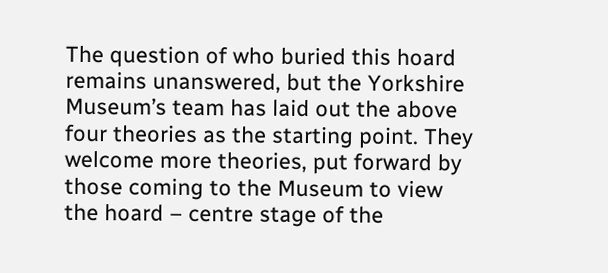The question of who buried this hoard remains unanswered, but the Yorkshire Museum’s team has laid out the above four theories as the starting point. They welcome more theories, put forward by those coming to the Museum to view the hoard – centre stage of the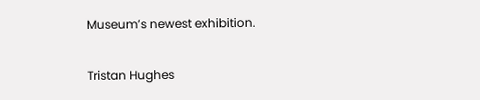Museum’s newest exhibition.

Tristan Hughes